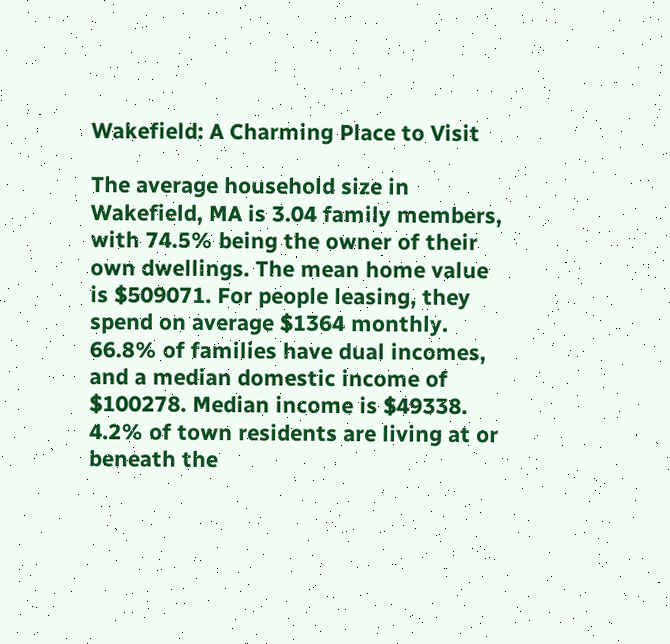Wakefield: A Charming Place to Visit

The average household size in Wakefield, MA is 3.04 family members, with 74.5% being the owner of their own dwellings. The mean home value is $509071. For people leasing, they spend on average $1364 monthly. 66.8% of families have dual incomes, and a median domestic income of $100278. Median income is $49338. 4.2% of town residents are living at or beneath the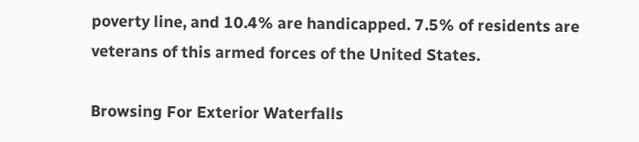poverty line, and 10.4% are handicapped. 7.5% of residents are veterans of this armed forces of the United States.

Browsing For Exterior Waterfalls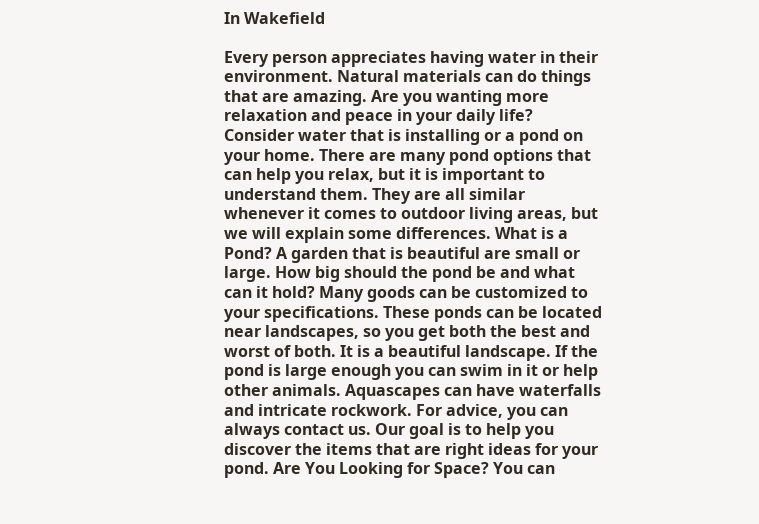In Wakefield

Every person appreciates having water in their environment. Natural materials can do things that are amazing. Are you wanting more relaxation and peace in your daily life? Consider water that is installing or a pond on your home. There are many pond options that can help you relax, but it is important to understand them. They are all similar whenever it comes to outdoor living areas, but we will explain some differences. What is a Pond? A garden that is beautiful are small or large. How big should the pond be and what can it hold? Many goods can be customized to your specifications. These ponds can be located near landscapes, so you get both the best and worst of both. It is a beautiful landscape. If the pond is large enough you can swim in it or help other animals. Aquascapes can have waterfalls and intricate rockwork. For advice, you can always contact us. Our goal is to help you discover the items that are right ideas for your pond. Are You Looking for Space? You can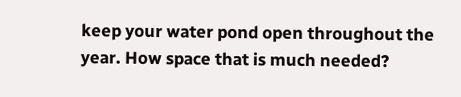keep your water pond open throughout the year. How space that is much needed?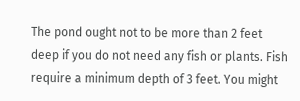The pond ought not to be more than 2 feet deep if you do not need any fish or plants. Fish require a minimum depth of 3 feet. You might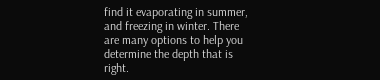find it evaporating in summer, and freezing in winter. There are many options to help you determine the depth that is right.